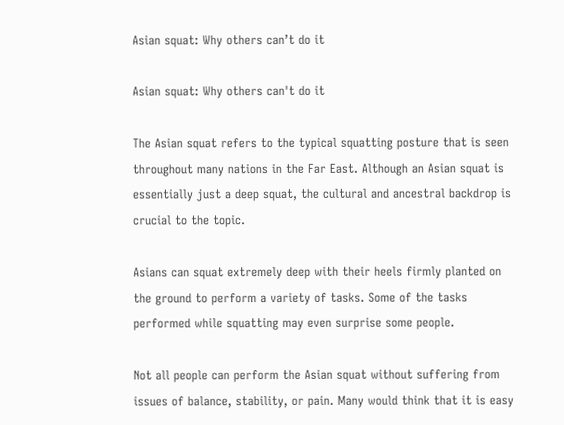Asian squat: Why others can’t do it

Asian squat: Why others can't do it

The Asian squat refers to the typical squatting posture that is seen throughout many nations in the Far East. Although an Asian squat is essentially just a deep squat, the cultural and ancestral backdrop is crucial to the topic.

Asians can squat extremely deep with their heels firmly planted on the ground to perform a variety of tasks. Some of the tasks performed while squatting may even surprise some people.

Not all people can perform the Asian squat without suffering from issues of balance, stability, or pain. Many would think that it is easy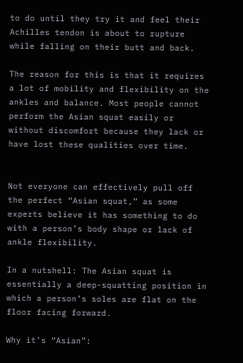to do until they try it and feel their Achilles tendon is about to rupture while falling on their butt and back.

The reason for this is that it requires a lot of mobility and flexibility on the ankles and balance. Most people cannot perform the Asian squat easily or without discomfort because they lack or have lost these qualities over time.


Not everyone can effectively pull off the perfect “Asian squat,” as some experts believe it has something to do with a person’s body shape or lack of ankle flexibility.

In a nutshell: The Asian squat is essentially a deep-squatting position in which a person’s soles are flat on the floor facing forward.

Why it’s “Asian”: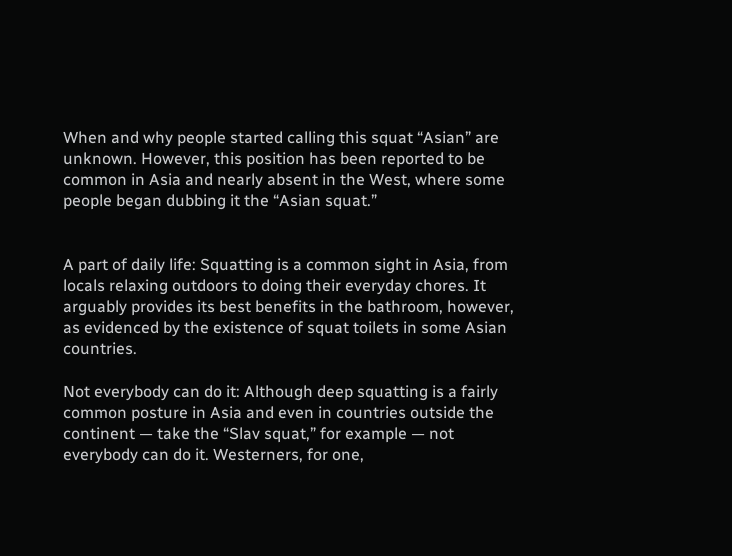When and why people started calling this squat “Asian” are unknown. However, this position has been reported to be common in Asia and nearly absent in the West, where some people began dubbing it the “Asian squat.”


A part of daily life: Squatting is a common sight in Asia, from locals relaxing outdoors to doing their everyday chores. It arguably provides its best benefits in the bathroom, however, as evidenced by the existence of squat toilets in some Asian countries.

Not everybody can do it: Although deep squatting is a fairly common posture in Asia and even in countries outside the continent — take the “Slav squat,” for example — not everybody can do it. Westerners, for one,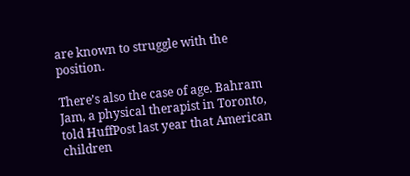are known to struggle with the position.

There’s also the case of age. Bahram Jam, a physical therapist in Toronto, told HuffPost last year that American children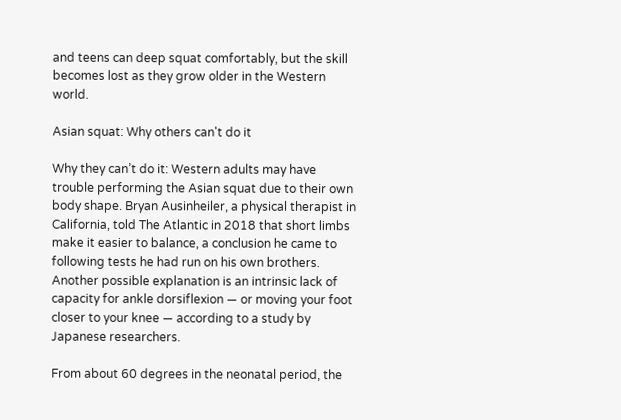and teens can deep squat comfortably, but the skill becomes lost as they grow older in the Western world.

Asian squat: Why others can't do it

Why they can’t do it: Western adults may have trouble performing the Asian squat due to their own body shape. Bryan Ausinheiler, a physical therapist in California, told The Atlantic in 2018 that short limbs make it easier to balance, a conclusion he came to following tests he had run on his own brothers. Another possible explanation is an intrinsic lack of capacity for ankle dorsiflexion — or moving your foot closer to your knee — according to a study by Japanese researchers.

From about 60 degrees in the neonatal period, the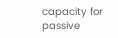capacity for passive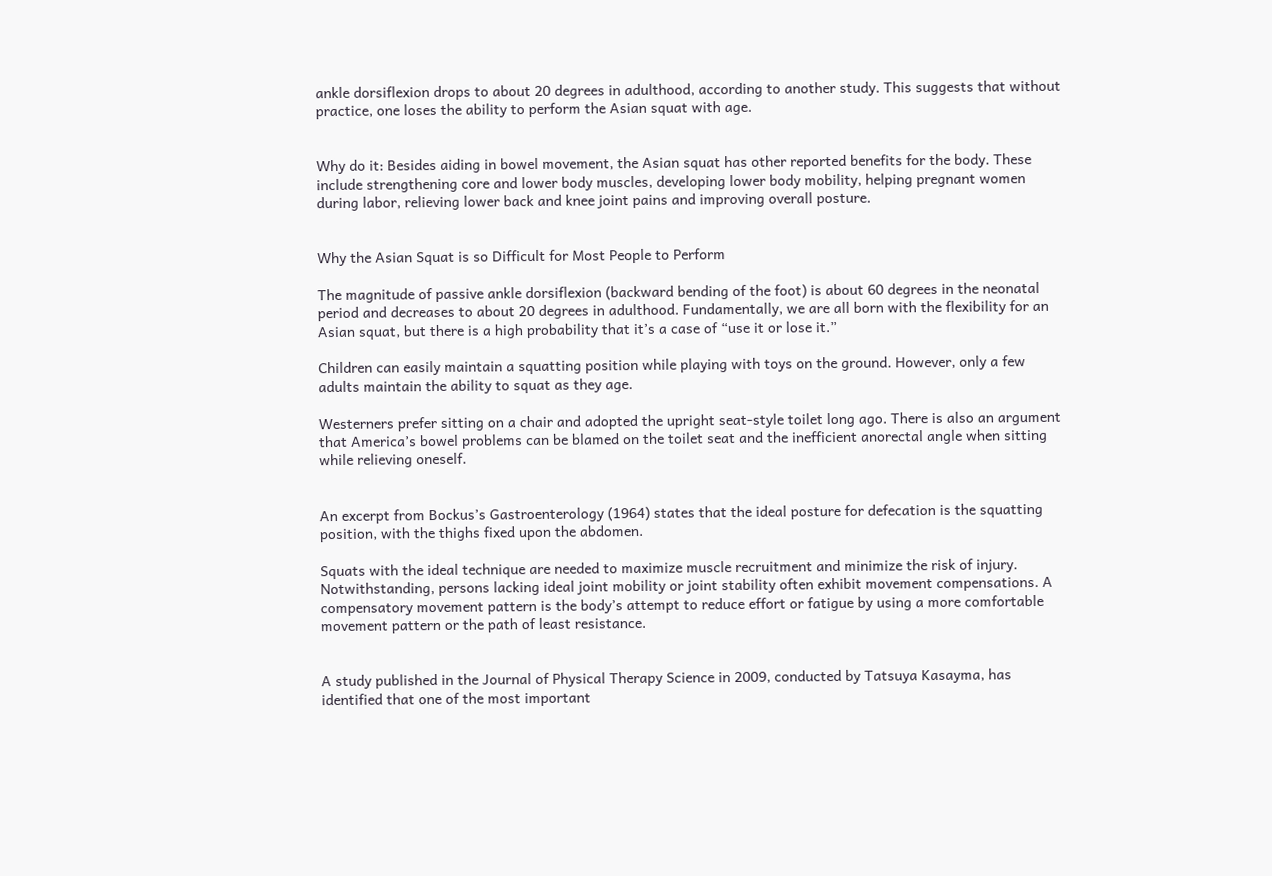ankle dorsiflexion drops to about 20 degrees in adulthood, according to another study. This suggests that without practice, one loses the ability to perform the Asian squat with age.


Why do it: Besides aiding in bowel movement, the Asian squat has other reported benefits for the body. These include strengthening core and lower body muscles, developing lower body mobility, helping pregnant women during labor, relieving lower back and knee joint pains and improving overall posture.


Why the Asian Squat is so Difficult for Most People to Perform

The magnitude of passive ankle dorsiflexion (backward bending of the foot) is about 60 degrees in the neonatal period and decreases to about 20 degrees in adulthood. Fundamentally, we are all born with the flexibility for an Asian squat, but there is a high probability that it’s a case of “use it or lose it.”

Children can easily maintain a squatting position while playing with toys on the ground. However, only a few adults maintain the ability to squat as they age.

Westerners prefer sitting on a chair and adopted the upright seat-style toilet long ago. There is also an argument that America’s bowel problems can be blamed on the toilet seat and the inefficient anorectal angle when sitting while relieving oneself.


An excerpt from Bockus’s Gastroenterology (1964) states that the ideal posture for defecation is the squatting position, with the thighs fixed upon the abdomen.

Squats with the ideal technique are needed to maximize muscle recruitment and minimize the risk of injury. Notwithstanding, persons lacking ideal joint mobility or joint stability often exhibit movement compensations. A compensatory movement pattern is the body’s attempt to reduce effort or fatigue by using a more comfortable movement pattern or the path of least resistance.


A study published in the Journal of Physical Therapy Science in 2009, conducted by Tatsuya Kasayma, has identified that one of the most important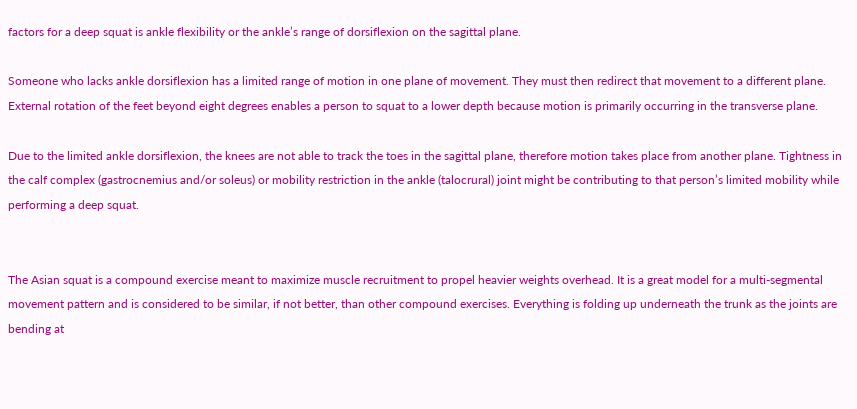factors for a deep squat is ankle flexibility or the ankle’s range of dorsiflexion on the sagittal plane.

Someone who lacks ankle dorsiflexion has a limited range of motion in one plane of movement. They must then redirect that movement to a different plane. External rotation of the feet beyond eight degrees enables a person to squat to a lower depth because motion is primarily occurring in the transverse plane.

Due to the limited ankle dorsiflexion, the knees are not able to track the toes in the sagittal plane, therefore motion takes place from another plane. Tightness in the calf complex (gastrocnemius and/or soleus) or mobility restriction in the ankle (talocrural) joint might be contributing to that person’s limited mobility while performing a deep squat.


The Asian squat is a compound exercise meant to maximize muscle recruitment to propel heavier weights overhead. It is a great model for a multi-segmental movement pattern and is considered to be similar, if not better, than other compound exercises. Everything is folding up underneath the trunk as the joints are bending at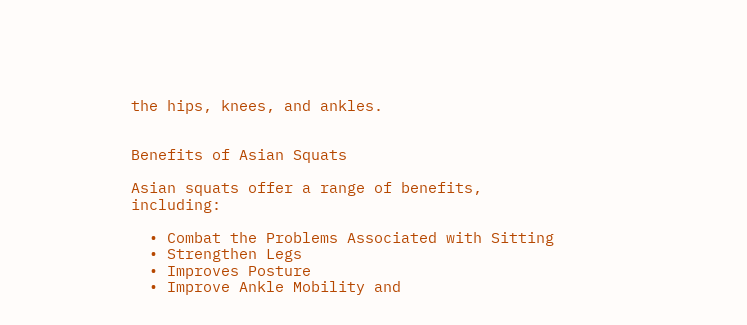the hips, knees, and ankles.


Benefits of Asian Squats

Asian squats offer a range of benefits, including:

  • Combat the Problems Associated with Sitting
  • Strengthen Legs
  • Improves Posture
  • Improve Ankle Mobility and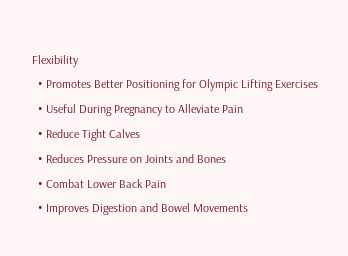Flexibility
  • Promotes Better Positioning for Olympic Lifting Exercises
  • Useful During Pregnancy to Alleviate Pain
  • Reduce Tight Calves
  • Reduces Pressure on Joints and Bones
  • Combat Lower Back Pain
  • Improves Digestion and Bowel Movements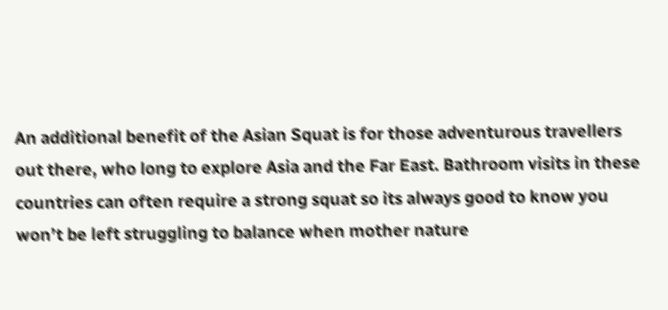An additional benefit of the Asian Squat is for those adventurous travellers out there, who long to explore Asia and the Far East. Bathroom visits in these countries can often require a strong squat so its always good to know you won’t be left struggling to balance when mother nature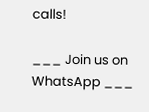calls!

___ Join us on WhatsApp ___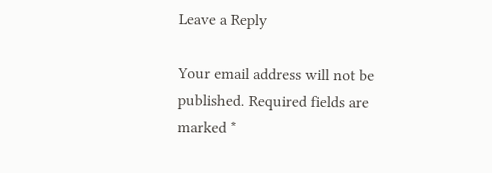Leave a Reply

Your email address will not be published. Required fields are marked *